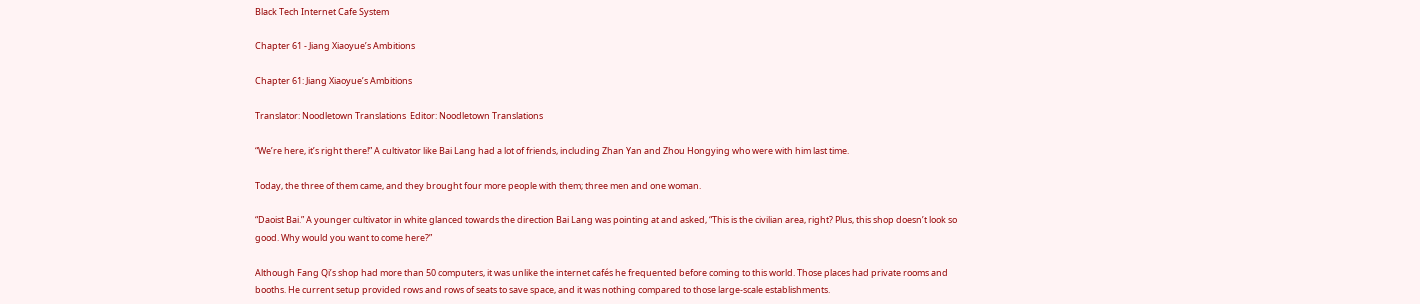Black Tech Internet Cafe System

Chapter 61 - Jiang Xiaoyue’s Ambitions

Chapter 61: Jiang Xiaoyue’s Ambitions

Translator: Noodletown Translations  Editor: Noodletown Translations

“We’re here, it’s right there!” A cultivator like Bai Lang had a lot of friends, including Zhan Yan and Zhou Hongying who were with him last time.

Today, the three of them came, and they brought four more people with them; three men and one woman.

“Daoist Bai.” A younger cultivator in white glanced towards the direction Bai Lang was pointing at and asked, “This is the civilian area, right? Plus, this shop doesn’t look so good. Why would you want to come here?”

Although Fang Qi’s shop had more than 50 computers, it was unlike the internet cafés he frequented before coming to this world. Those places had private rooms and booths. He current setup provided rows and rows of seats to save space, and it was nothing compared to those large-scale establishments.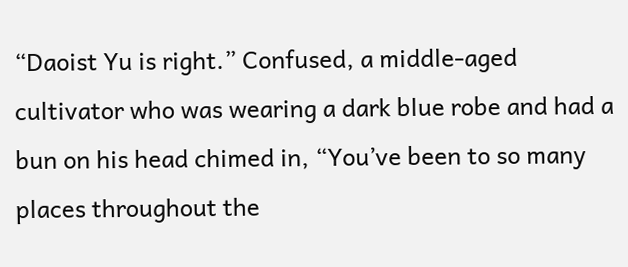“Daoist Yu is right.” Confused, a middle-aged cultivator who was wearing a dark blue robe and had a bun on his head chimed in, “You’ve been to so many places throughout the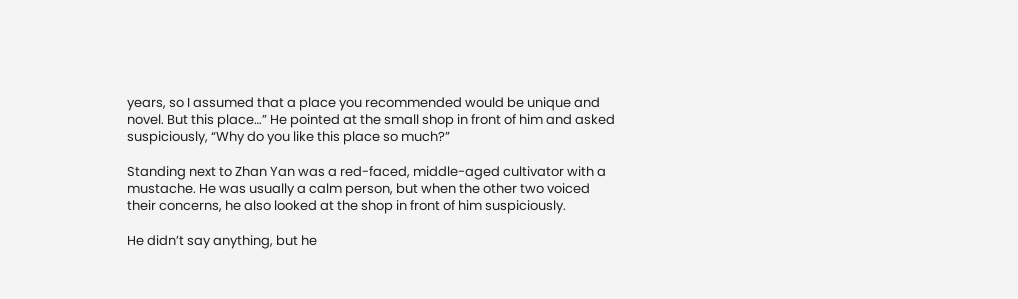years, so I assumed that a place you recommended would be unique and novel. But this place…” He pointed at the small shop in front of him and asked suspiciously, “Why do you like this place so much?”

Standing next to Zhan Yan was a red-faced, middle-aged cultivator with a mustache. He was usually a calm person, but when the other two voiced their concerns, he also looked at the shop in front of him suspiciously.

He didn’t say anything, but he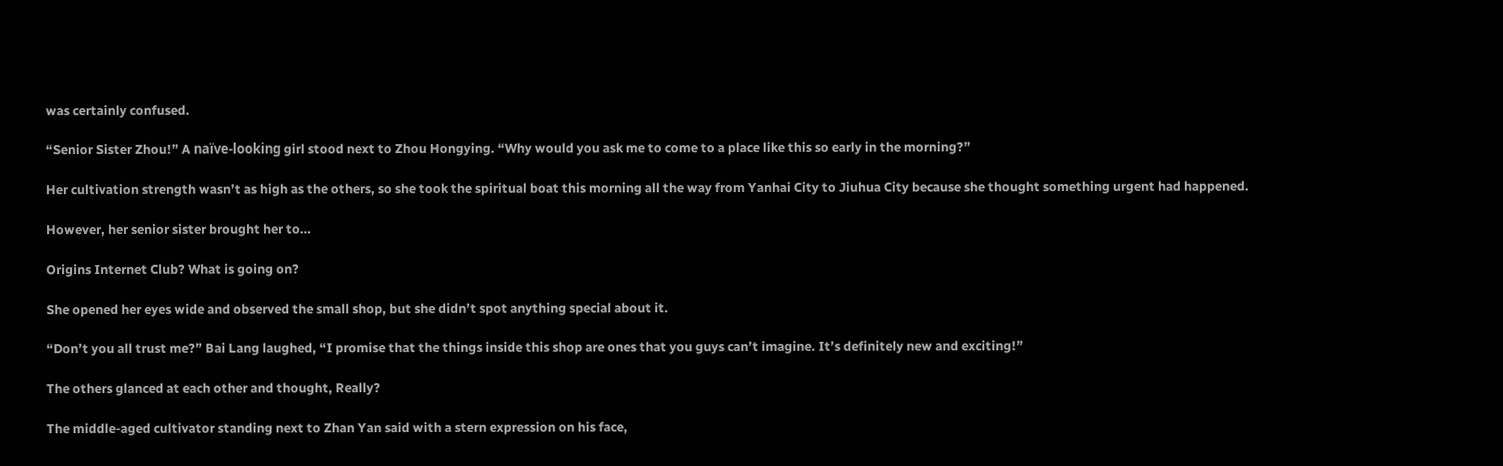was certainly confused.

“Senior Sister Zhou!” A naïve-looking girl stood next to Zhou Hongying. “Why would you ask me to come to a place like this so early in the morning?”

Her cultivation strength wasn’t as high as the others, so she took the spiritual boat this morning all the way from Yanhai City to Jiuhua City because she thought something urgent had happened.

However, her senior sister brought her to…

Origins Internet Club? What is going on?

She opened her eyes wide and observed the small shop, but she didn’t spot anything special about it.

“Don’t you all trust me?” Bai Lang laughed, “I promise that the things inside this shop are ones that you guys can’t imagine. It’s definitely new and exciting!”

The others glanced at each other and thought, Really?

The middle-aged cultivator standing next to Zhan Yan said with a stern expression on his face,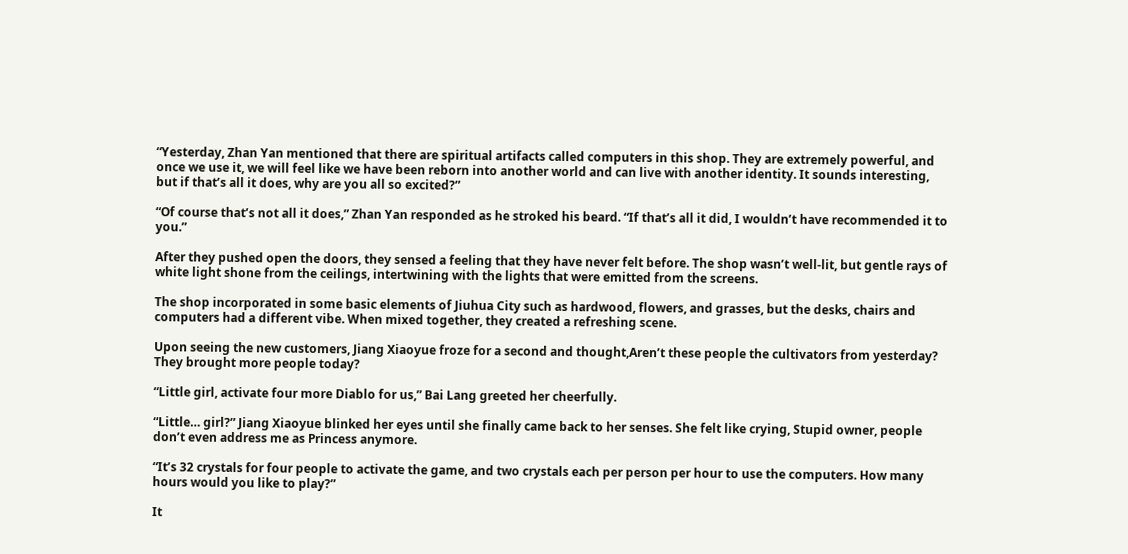“Yesterday, Zhan Yan mentioned that there are spiritual artifacts called computers in this shop. They are extremely powerful, and once we use it, we will feel like we have been reborn into another world and can live with another identity. It sounds interesting, but if that’s all it does, why are you all so excited?”

“Of course that’s not all it does,” Zhan Yan responded as he stroked his beard. “If that’s all it did, I wouldn’t have recommended it to you.”

After they pushed open the doors, they sensed a feeling that they have never felt before. The shop wasn’t well-lit, but gentle rays of white light shone from the ceilings, intertwining with the lights that were emitted from the screens.

The shop incorporated in some basic elements of Jiuhua City such as hardwood, flowers, and grasses, but the desks, chairs and computers had a different vibe. When mixed together, they created a refreshing scene.

Upon seeing the new customers, Jiang Xiaoyue froze for a second and thought,Aren’t these people the cultivators from yesterday? They brought more people today?

“Little girl, activate four more Diablo for us,” Bai Lang greeted her cheerfully.

“Little… girl?” Jiang Xiaoyue blinked her eyes until she finally came back to her senses. She felt like crying, Stupid owner, people don’t even address me as Princess anymore.

“It’s 32 crystals for four people to activate the game, and two crystals each per person per hour to use the computers. How many hours would you like to play?”

It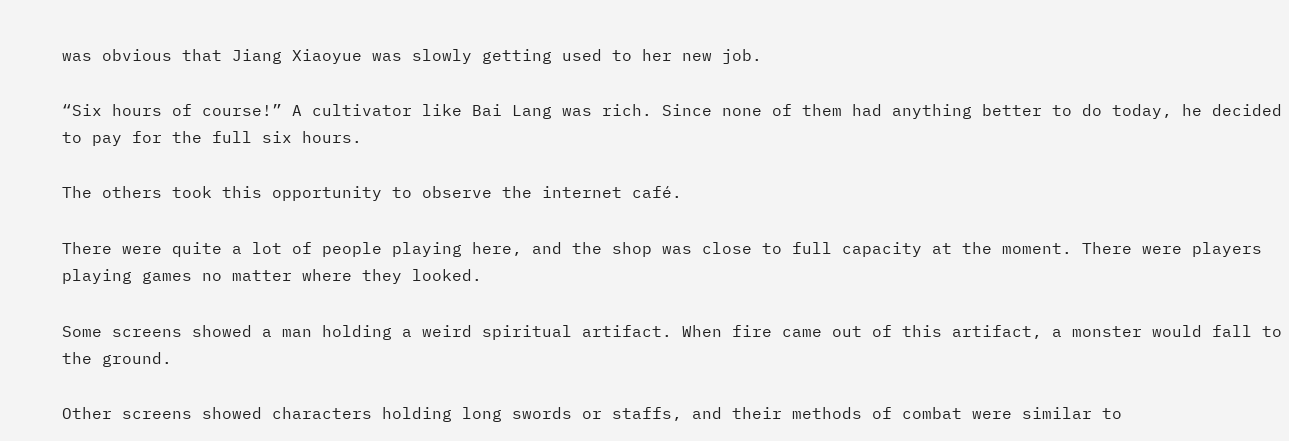was obvious that Jiang Xiaoyue was slowly getting used to her new job.

“Six hours of course!” A cultivator like Bai Lang was rich. Since none of them had anything better to do today, he decided to pay for the full six hours.

The others took this opportunity to observe the internet café.

There were quite a lot of people playing here, and the shop was close to full capacity at the moment. There were players playing games no matter where they looked.

Some screens showed a man holding a weird spiritual artifact. When fire came out of this artifact, a monster would fall to the ground.

Other screens showed characters holding long swords or staffs, and their methods of combat were similar to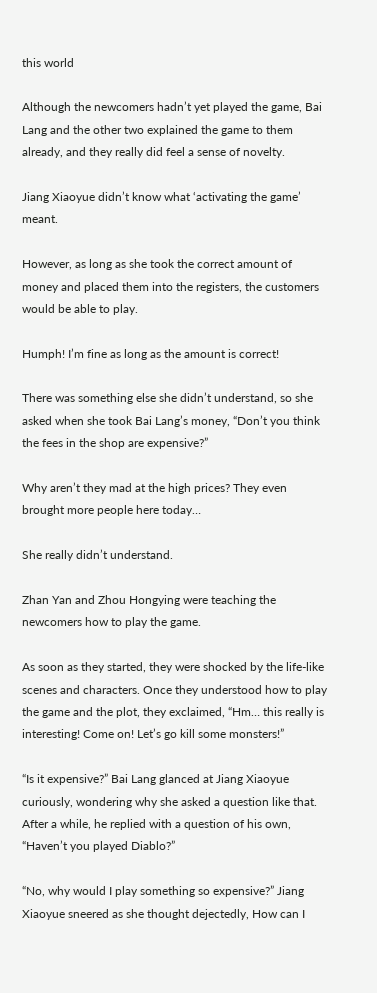this world

Although the newcomers hadn’t yet played the game, Bai Lang and the other two explained the game to them already, and they really did feel a sense of novelty.

Jiang Xiaoyue didn’t know what ‘activating the game’ meant.

However, as long as she took the correct amount of money and placed them into the registers, the customers would be able to play.

Humph! I’m fine as long as the amount is correct!

There was something else she didn’t understand, so she asked when she took Bai Lang’s money, “Don’t you think the fees in the shop are expensive?”

Why aren’t they mad at the high prices? They even brought more people here today…

She really didn’t understand.

Zhan Yan and Zhou Hongying were teaching the newcomers how to play the game.

As soon as they started, they were shocked by the life-like scenes and characters. Once they understood how to play the game and the plot, they exclaimed, “Hm… this really is interesting! Come on! Let’s go kill some monsters!”

“Is it expensive?” Bai Lang glanced at Jiang Xiaoyue curiously, wondering why she asked a question like that. After a while, he replied with a question of his own, “Haven’t you played Diablo?”

“No, why would I play something so expensive?” Jiang Xiaoyue sneered as she thought dejectedly, How can I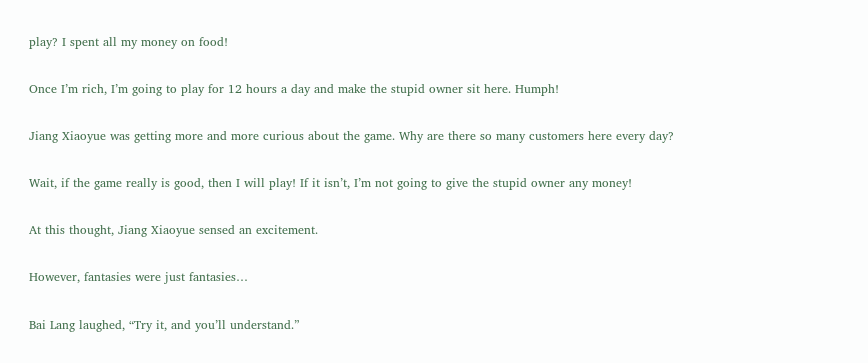play? I spent all my money on food!

Once I’m rich, I’m going to play for 12 hours a day and make the stupid owner sit here. Humph!

Jiang Xiaoyue was getting more and more curious about the game. Why are there so many customers here every day?

Wait, if the game really is good, then I will play! If it isn’t, I’m not going to give the stupid owner any money!

At this thought, Jiang Xiaoyue sensed an excitement.

However, fantasies were just fantasies…

Bai Lang laughed, “Try it, and you’ll understand.”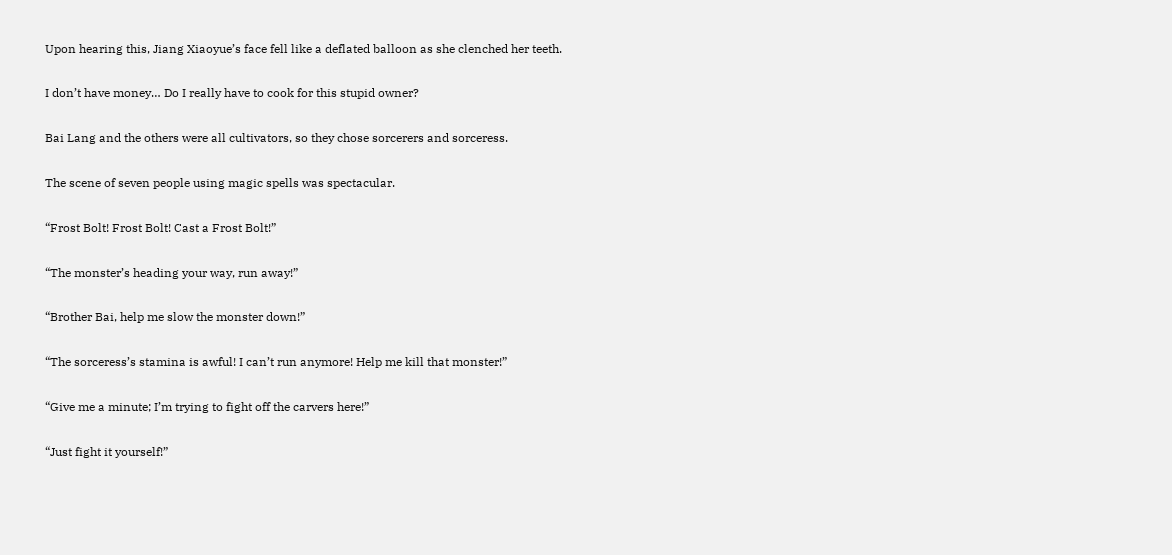Upon hearing this, Jiang Xiaoyue’s face fell like a deflated balloon as she clenched her teeth.

I don’t have money… Do I really have to cook for this stupid owner?

Bai Lang and the others were all cultivators, so they chose sorcerers and sorceress.

The scene of seven people using magic spells was spectacular.

“Frost Bolt! Frost Bolt! Cast a Frost Bolt!”

“The monster’s heading your way, run away!”

“Brother Bai, help me slow the monster down!”

“The sorceress’s stamina is awful! I can’t run anymore! Help me kill that monster!”

“Give me a minute; I’m trying to fight off the carvers here!”

“Just fight it yourself!”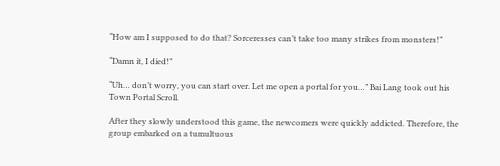“How am I supposed to do that? Sorceresses can’t take too many strikes from monsters!”

“Damn it, I died!”

“Uh… don’t worry, you can start over. Let me open a portal for you…” Bai Lang took out his Town Portal Scroll.

After they slowly understood this game, the newcomers were quickly addicted. Therefore, the group embarked on a tumultuous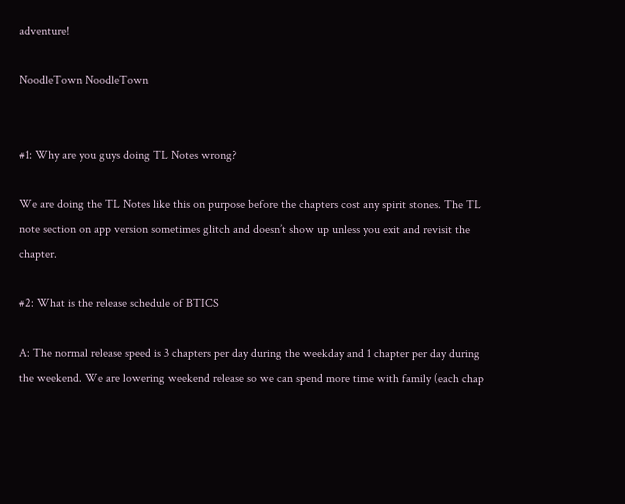adventure!

NoodleTown NoodleTown


#1: Why are you guys doing TL Notes wrong?

We are doing the TL Notes like this on purpose before the chapters cost any spirit stones. The TL note section on app version sometimes glitch and doesn’t show up unless you exit and revisit the chapter.

#2: What is the release schedule of BTICS

A: The normal release speed is 3 chapters per day during the weekday and 1 chapter per day during the weekend. We are lowering weekend release so we can spend more time with family (each chap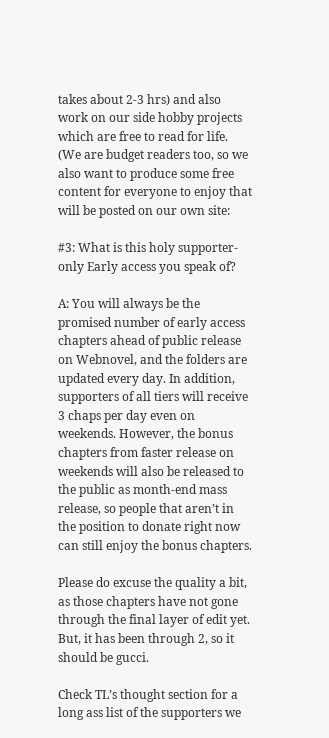takes about 2-3 hrs) and also work on our side hobby projects which are free to read for life. (We are budget readers too, so we also want to produce some free content for everyone to enjoy that will be posted on our own site:

#3: What is this holy supporter-only Early access you speak of?

A: You will always be the promised number of early access chapters ahead of public release on Webnovel, and the folders are updated every day. In addition, supporters of all tiers will receive 3 chaps per day even on weekends. However, the bonus chapters from faster release on weekends will also be released to the public as month-end mass release, so people that aren’t in the position to donate right now can still enjoy the bonus chapters.

Please do excuse the quality a bit, as those chapters have not gone through the final layer of edit yet. But, it has been through 2, so it should be gucci.

Check TL’s thought section for a long ass list of the supporters we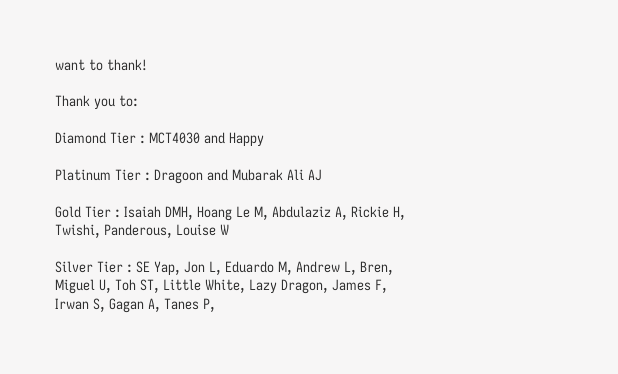want to thank!

Thank you to:

Diamond Tier : MCT4030 and Happy

Platinum Tier : Dragoon and Mubarak Ali AJ

Gold Tier : Isaiah DMH, Hoang Le M, Abdulaziz A, Rickie H, Twishi, Panderous, Louise W

Silver Tier : SE Yap, Jon L, Eduardo M, Andrew L, Bren, Miguel U, Toh ST, Little White, Lazy Dragon, James F, Irwan S, Gagan A, Tanes P,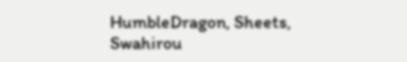HumbleDragon, Sheets, Swahirou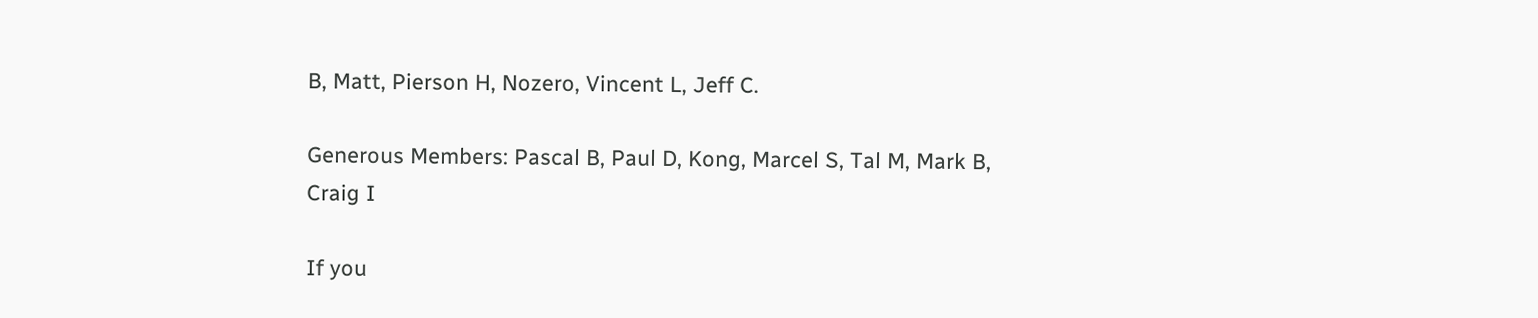B, Matt, Pierson H, Nozero, Vincent L, Jeff C.

Generous Members: Pascal B, Paul D, Kong, Marcel S, Tal M, Mark B, Craig I

If you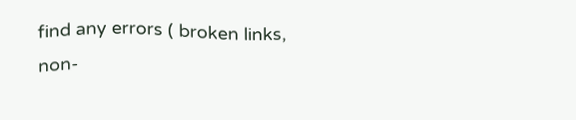find any errors ( broken links, non-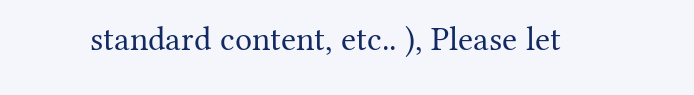standard content, etc.. ), Please let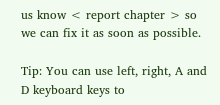us know < report chapter > so we can fix it as soon as possible.

Tip: You can use left, right, A and D keyboard keys to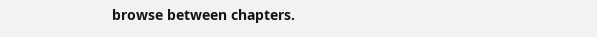browse between chapters.